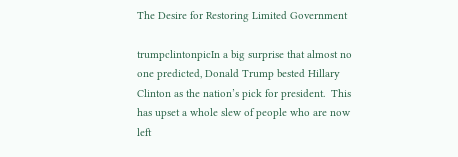The Desire for Restoring Limited Government

trumpclintonpicIn a big surprise that almost no one predicted, Donald Trump bested Hillary Clinton as the nation’s pick for president.  This has upset a whole slew of people who are now left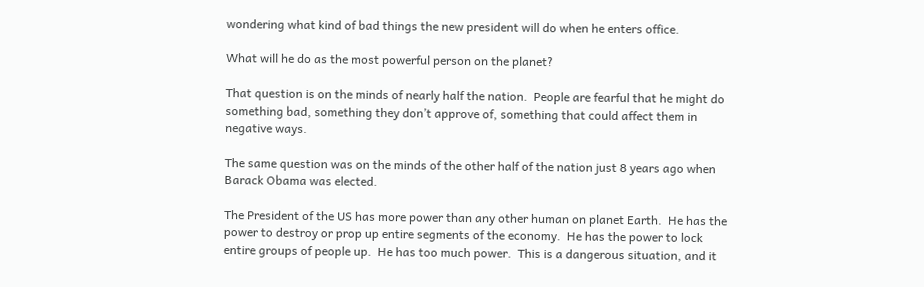wondering what kind of bad things the new president will do when he enters office.

What will he do as the most powerful person on the planet?

That question is on the minds of nearly half the nation.  People are fearful that he might do something bad, something they don’t approve of, something that could affect them in negative ways.

The same question was on the minds of the other half of the nation just 8 years ago when Barack Obama was elected.

The President of the US has more power than any other human on planet Earth.  He has the power to destroy or prop up entire segments of the economy.  He has the power to lock entire groups of people up.  He has too much power.  This is a dangerous situation, and it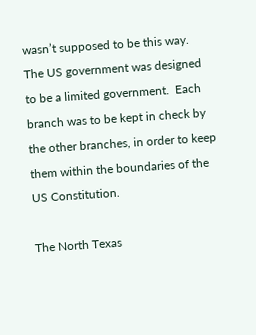wasn’t supposed to be this way.  The US government was designed to be a limited government.  Each branch was to be kept in check by the other branches, in order to keep them within the boundaries of the US Constitution.

The North Texas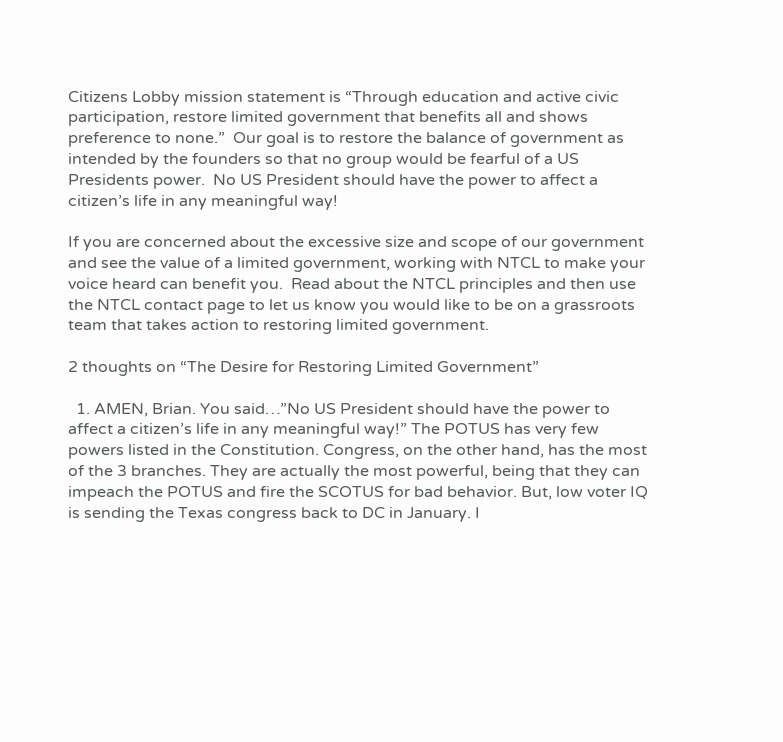Citizens Lobby mission statement is “Through education and active civic participation, restore limited government that benefits all and shows preference to none.”  Our goal is to restore the balance of government as intended by the founders so that no group would be fearful of a US Presidents power.  No US President should have the power to affect a citizen’s life in any meaningful way!

If you are concerned about the excessive size and scope of our government and see the value of a limited government, working with NTCL to make your voice heard can benefit you.  Read about the NTCL principles and then use the NTCL contact page to let us know you would like to be on a grassroots team that takes action to restoring limited government.

2 thoughts on “The Desire for Restoring Limited Government”

  1. AMEN, Brian. You said…”No US President should have the power to affect a citizen’s life in any meaningful way!” The POTUS has very few powers listed in the Constitution. Congress, on the other hand, has the most of the 3 branches. They are actually the most powerful, being that they can impeach the POTUS and fire the SCOTUS for bad behavior. But, low voter IQ is sending the Texas congress back to DC in January. I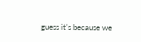guess it’s because we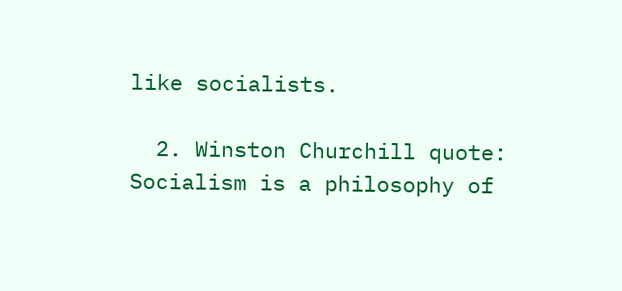like socialists.

  2. Winston Churchill quote: Socialism is a philosophy of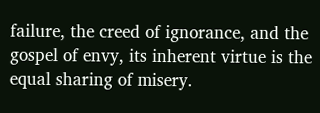failure, the creed of ignorance, and the gospel of envy, its inherent virtue is the equal sharing of misery.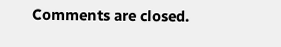Comments are closed.